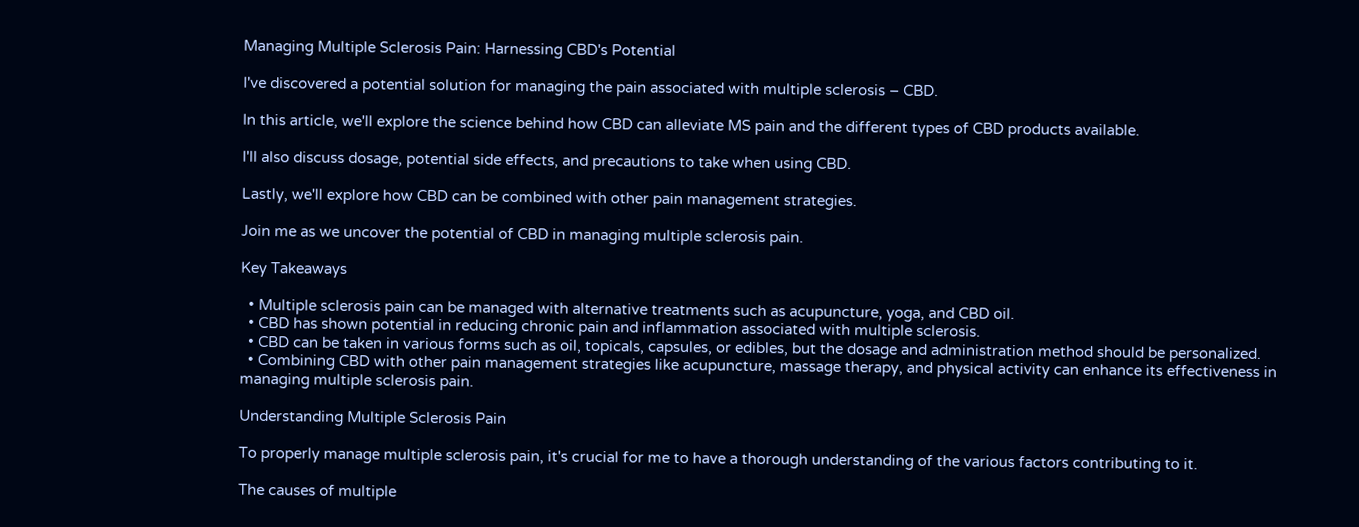Managing Multiple Sclerosis Pain: Harnessing CBD's Potential

I've discovered a potential solution for managing the pain associated with multiple sclerosis – CBD.

In this article, we'll explore the science behind how CBD can alleviate MS pain and the different types of CBD products available.

I'll also discuss dosage, potential side effects, and precautions to take when using CBD.

Lastly, we'll explore how CBD can be combined with other pain management strategies.

Join me as we uncover the potential of CBD in managing multiple sclerosis pain.

Key Takeaways

  • Multiple sclerosis pain can be managed with alternative treatments such as acupuncture, yoga, and CBD oil.
  • CBD has shown potential in reducing chronic pain and inflammation associated with multiple sclerosis.
  • CBD can be taken in various forms such as oil, topicals, capsules, or edibles, but the dosage and administration method should be personalized.
  • Combining CBD with other pain management strategies like acupuncture, massage therapy, and physical activity can enhance its effectiveness in managing multiple sclerosis pain.

Understanding Multiple Sclerosis Pain

To properly manage multiple sclerosis pain, it's crucial for me to have a thorough understanding of the various factors contributing to it.

The causes of multiple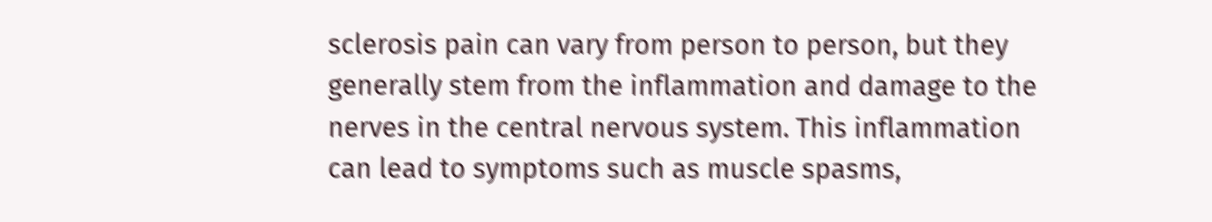sclerosis pain can vary from person to person, but they generally stem from the inflammation and damage to the nerves in the central nervous system. This inflammation can lead to symptoms such as muscle spasms,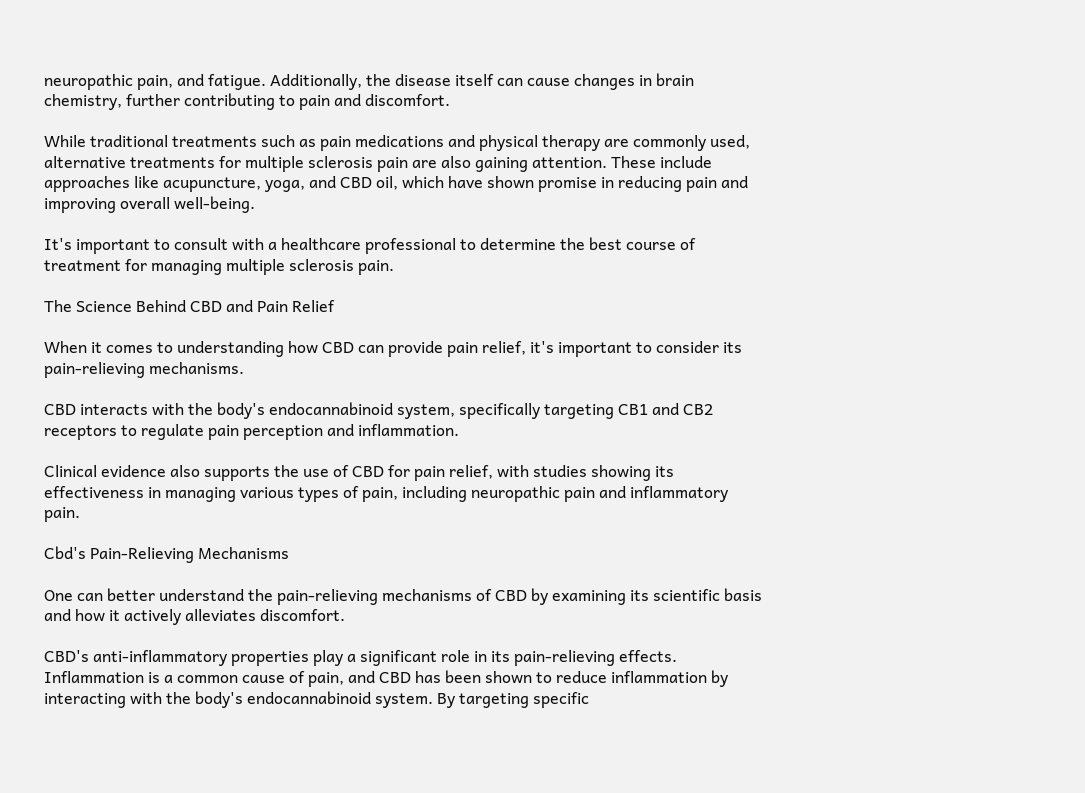neuropathic pain, and fatigue. Additionally, the disease itself can cause changes in brain chemistry, further contributing to pain and discomfort.

While traditional treatments such as pain medications and physical therapy are commonly used, alternative treatments for multiple sclerosis pain are also gaining attention. These include approaches like acupuncture, yoga, and CBD oil, which have shown promise in reducing pain and improving overall well-being.

It's important to consult with a healthcare professional to determine the best course of treatment for managing multiple sclerosis pain.

The Science Behind CBD and Pain Relief

When it comes to understanding how CBD can provide pain relief, it's important to consider its pain-relieving mechanisms.

CBD interacts with the body's endocannabinoid system, specifically targeting CB1 and CB2 receptors to regulate pain perception and inflammation.

Clinical evidence also supports the use of CBD for pain relief, with studies showing its effectiveness in managing various types of pain, including neuropathic pain and inflammatory pain.

Cbd's Pain-Relieving Mechanisms

One can better understand the pain-relieving mechanisms of CBD by examining its scientific basis and how it actively alleviates discomfort.

CBD's anti-inflammatory properties play a significant role in its pain-relieving effects. Inflammation is a common cause of pain, and CBD has been shown to reduce inflammation by interacting with the body's endocannabinoid system. By targeting specific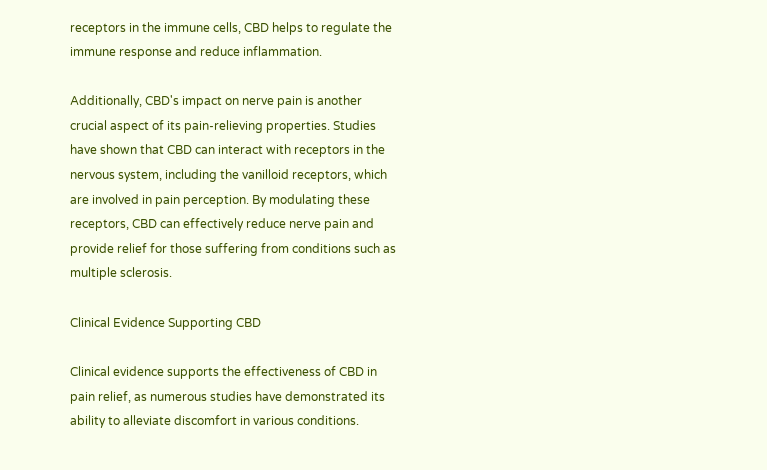receptors in the immune cells, CBD helps to regulate the immune response and reduce inflammation.

Additionally, CBD's impact on nerve pain is another crucial aspect of its pain-relieving properties. Studies have shown that CBD can interact with receptors in the nervous system, including the vanilloid receptors, which are involved in pain perception. By modulating these receptors, CBD can effectively reduce nerve pain and provide relief for those suffering from conditions such as multiple sclerosis.

Clinical Evidence Supporting CBD

Clinical evidence supports the effectiveness of CBD in pain relief, as numerous studies have demonstrated its ability to alleviate discomfort in various conditions.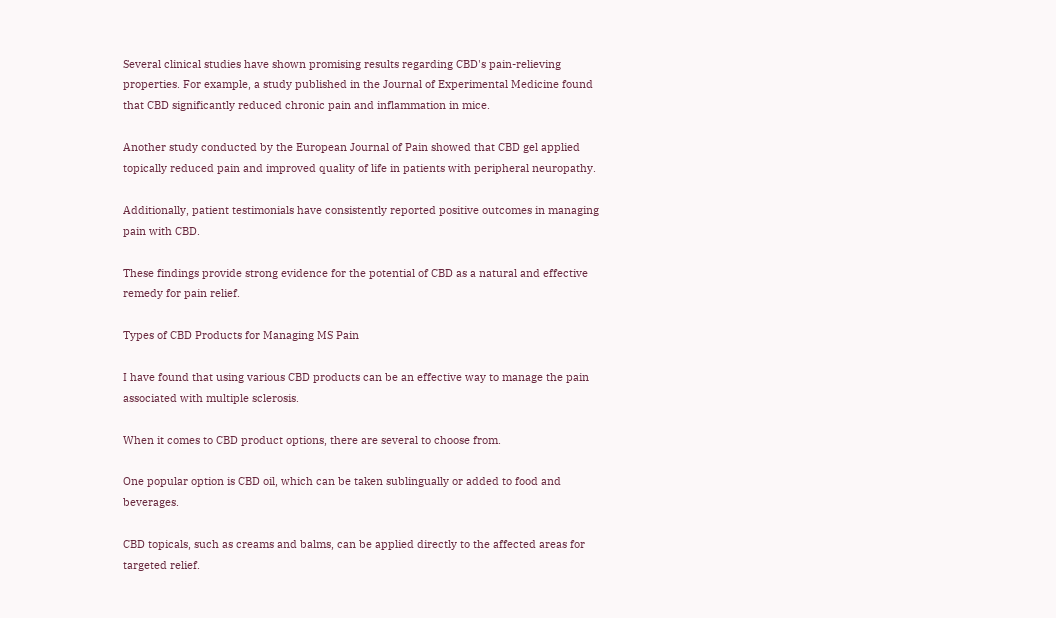Several clinical studies have shown promising results regarding CBD's pain-relieving properties. For example, a study published in the Journal of Experimental Medicine found that CBD significantly reduced chronic pain and inflammation in mice.

Another study conducted by the European Journal of Pain showed that CBD gel applied topically reduced pain and improved quality of life in patients with peripheral neuropathy.

Additionally, patient testimonials have consistently reported positive outcomes in managing pain with CBD.

These findings provide strong evidence for the potential of CBD as a natural and effective remedy for pain relief.

Types of CBD Products for Managing MS Pain

I have found that using various CBD products can be an effective way to manage the pain associated with multiple sclerosis.

When it comes to CBD product options, there are several to choose from.

One popular option is CBD oil, which can be taken sublingually or added to food and beverages.

CBD topicals, such as creams and balms, can be applied directly to the affected areas for targeted relief.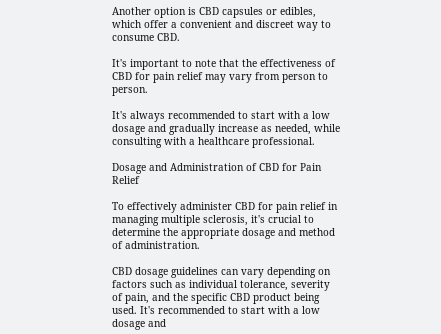Another option is CBD capsules or edibles, which offer a convenient and discreet way to consume CBD.

It's important to note that the effectiveness of CBD for pain relief may vary from person to person.

It's always recommended to start with a low dosage and gradually increase as needed, while consulting with a healthcare professional.

Dosage and Administration of CBD for Pain Relief

To effectively administer CBD for pain relief in managing multiple sclerosis, it's crucial to determine the appropriate dosage and method of administration.

CBD dosage guidelines can vary depending on factors such as individual tolerance, severity of pain, and the specific CBD product being used. It's recommended to start with a low dosage and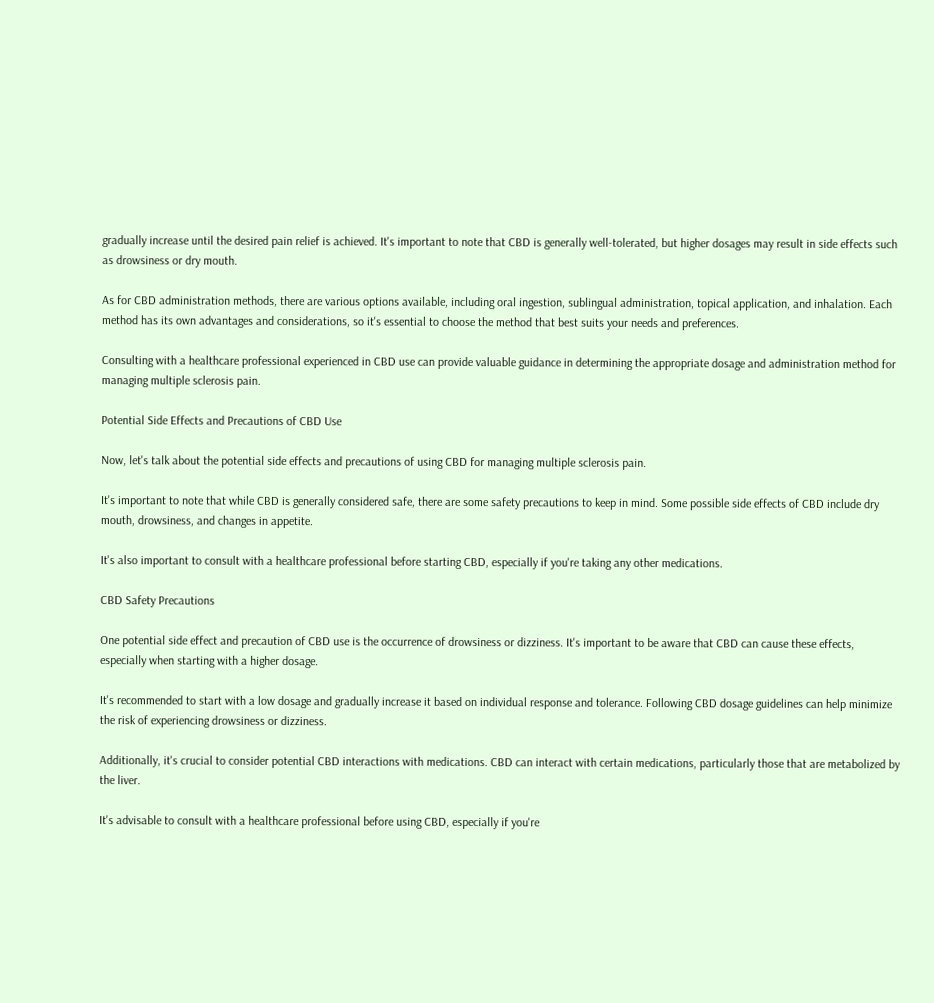gradually increase until the desired pain relief is achieved. It's important to note that CBD is generally well-tolerated, but higher dosages may result in side effects such as drowsiness or dry mouth.

As for CBD administration methods, there are various options available, including oral ingestion, sublingual administration, topical application, and inhalation. Each method has its own advantages and considerations, so it's essential to choose the method that best suits your needs and preferences.

Consulting with a healthcare professional experienced in CBD use can provide valuable guidance in determining the appropriate dosage and administration method for managing multiple sclerosis pain.

Potential Side Effects and Precautions of CBD Use

Now, let's talk about the potential side effects and precautions of using CBD for managing multiple sclerosis pain.

It's important to note that while CBD is generally considered safe, there are some safety precautions to keep in mind. Some possible side effects of CBD include dry mouth, drowsiness, and changes in appetite.

It's also important to consult with a healthcare professional before starting CBD, especially if you're taking any other medications.

CBD Safety Precautions

One potential side effect and precaution of CBD use is the occurrence of drowsiness or dizziness. It's important to be aware that CBD can cause these effects, especially when starting with a higher dosage.

It's recommended to start with a low dosage and gradually increase it based on individual response and tolerance. Following CBD dosage guidelines can help minimize the risk of experiencing drowsiness or dizziness.

Additionally, it's crucial to consider potential CBD interactions with medications. CBD can interact with certain medications, particularly those that are metabolized by the liver.

It's advisable to consult with a healthcare professional before using CBD, especially if you're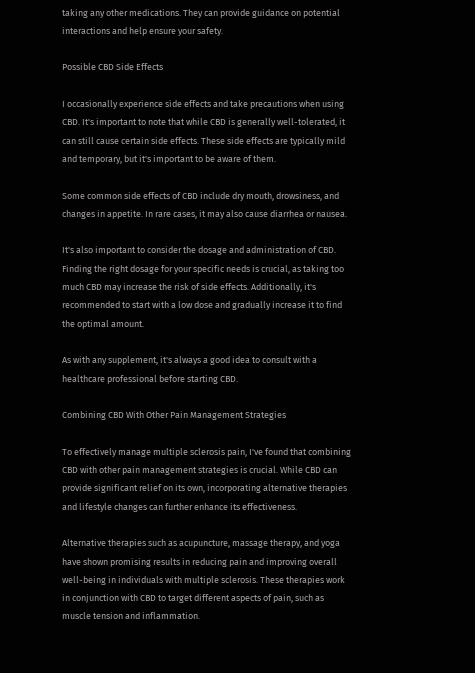taking any other medications. They can provide guidance on potential interactions and help ensure your safety.

Possible CBD Side Effects

I occasionally experience side effects and take precautions when using CBD. It's important to note that while CBD is generally well-tolerated, it can still cause certain side effects. These side effects are typically mild and temporary, but it's important to be aware of them.

Some common side effects of CBD include dry mouth, drowsiness, and changes in appetite. In rare cases, it may also cause diarrhea or nausea.

It's also important to consider the dosage and administration of CBD. Finding the right dosage for your specific needs is crucial, as taking too much CBD may increase the risk of side effects. Additionally, it's recommended to start with a low dose and gradually increase it to find the optimal amount.

As with any supplement, it's always a good idea to consult with a healthcare professional before starting CBD.

Combining CBD With Other Pain Management Strategies

To effectively manage multiple sclerosis pain, I've found that combining CBD with other pain management strategies is crucial. While CBD can provide significant relief on its own, incorporating alternative therapies and lifestyle changes can further enhance its effectiveness.

Alternative therapies such as acupuncture, massage therapy, and yoga have shown promising results in reducing pain and improving overall well-being in individuals with multiple sclerosis. These therapies work in conjunction with CBD to target different aspects of pain, such as muscle tension and inflammation.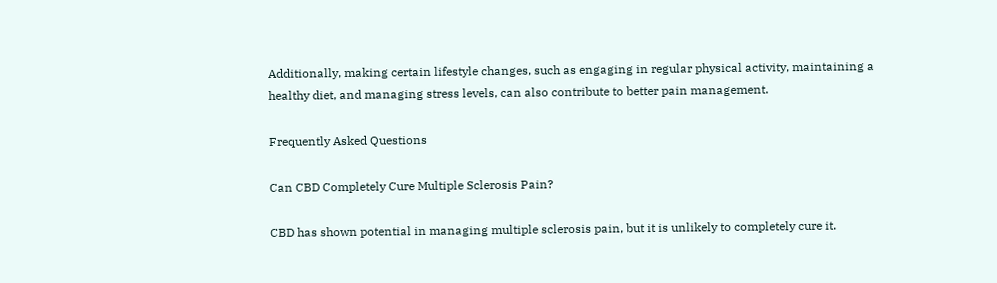Additionally, making certain lifestyle changes, such as engaging in regular physical activity, maintaining a healthy diet, and managing stress levels, can also contribute to better pain management.

Frequently Asked Questions

Can CBD Completely Cure Multiple Sclerosis Pain?

CBD has shown potential in managing multiple sclerosis pain, but it is unlikely to completely cure it.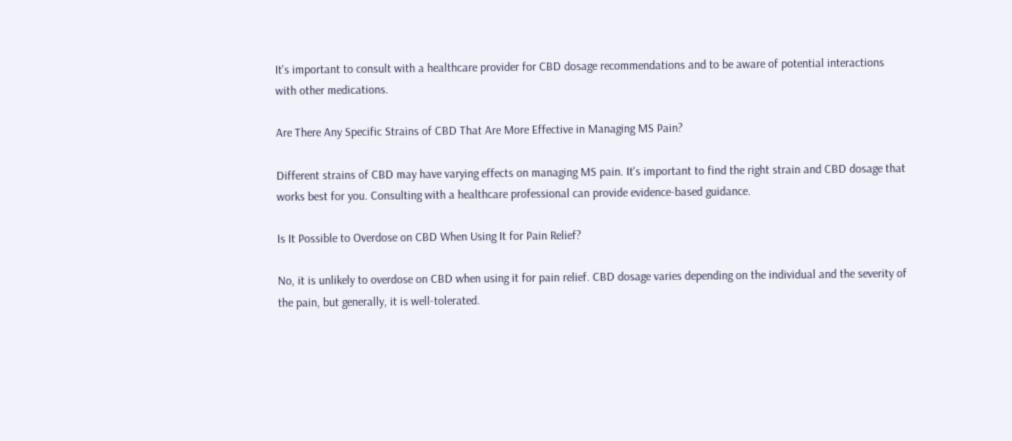It's important to consult with a healthcare provider for CBD dosage recommendations and to be aware of potential interactions with other medications.

Are There Any Specific Strains of CBD That Are More Effective in Managing MS Pain?

Different strains of CBD may have varying effects on managing MS pain. It's important to find the right strain and CBD dosage that works best for you. Consulting with a healthcare professional can provide evidence-based guidance.

Is It Possible to Overdose on CBD When Using It for Pain Relief?

No, it is unlikely to overdose on CBD when using it for pain relief. CBD dosage varies depending on the individual and the severity of the pain, but generally, it is well-tolerated.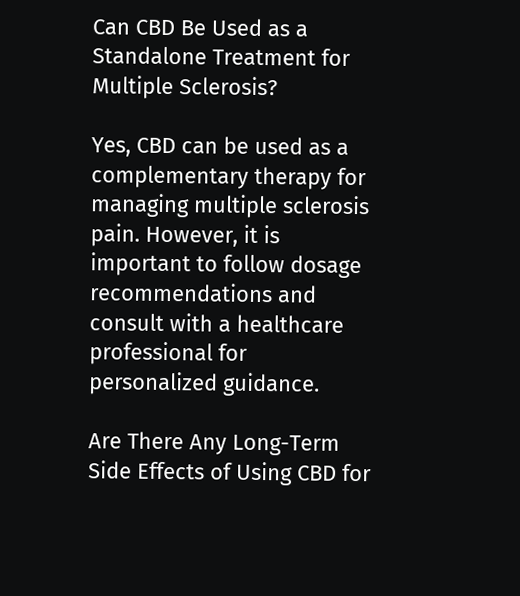Can CBD Be Used as a Standalone Treatment for Multiple Sclerosis?

Yes, CBD can be used as a complementary therapy for managing multiple sclerosis pain. However, it is important to follow dosage recommendations and consult with a healthcare professional for personalized guidance.

Are There Any Long-Term Side Effects of Using CBD for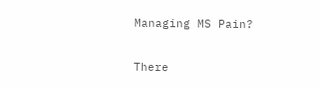Managing MS Pain?

There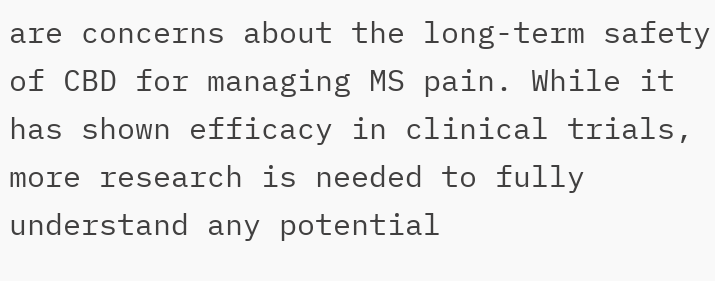are concerns about the long-term safety of CBD for managing MS pain. While it has shown efficacy in clinical trials, more research is needed to fully understand any potential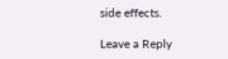side effects.

Leave a Reply